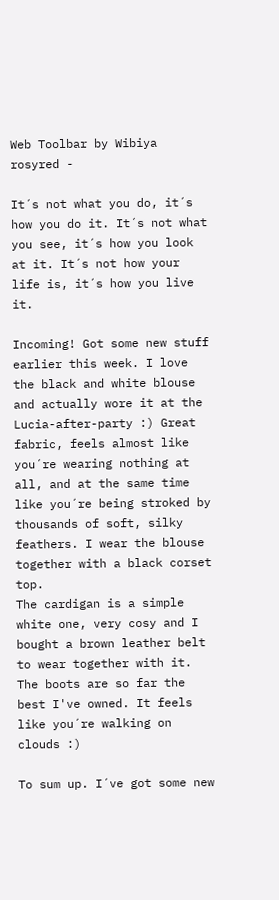Web Toolbar by Wibiya rosyred -

It´s not what you do, it´s how you do it. It´s not what you see, it´s how you look at it. It´s not how your life is, it´s how you live it.

Incoming! Got some new stuff earlier this week. I love the black and white blouse and actually wore it at the Lucia-after-party :) Great fabric, feels almost like you´re wearing nothing at all, and at the same time like you´re being stroked by thousands of soft, silky feathers. I wear the blouse together with a black corset top.
The cardigan is a simple white one, very cosy and I bought a brown leather belt to wear together with it.
The boots are so far the best I've owned. It feels like you´re walking on clouds :)

To sum up. I´ve got some new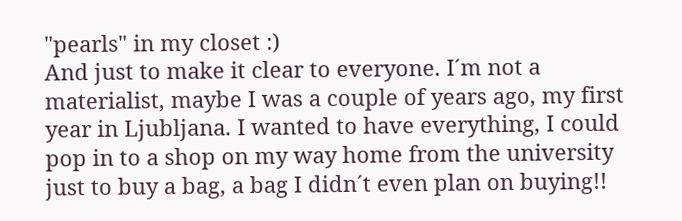"pearls" in my closet :)
And just to make it clear to everyone. I´m not a materialist, maybe I was a couple of years ago, my first year in Ljubljana. I wanted to have everything, I could pop in to a shop on my way home from the university just to buy a bag, a bag I didn´t even plan on buying!!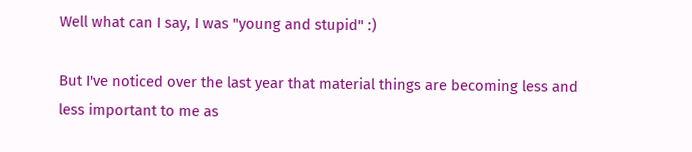Well what can I say, I was "young and stupid" :)

But I've noticed over the last year that material things are becoming less and less important to me as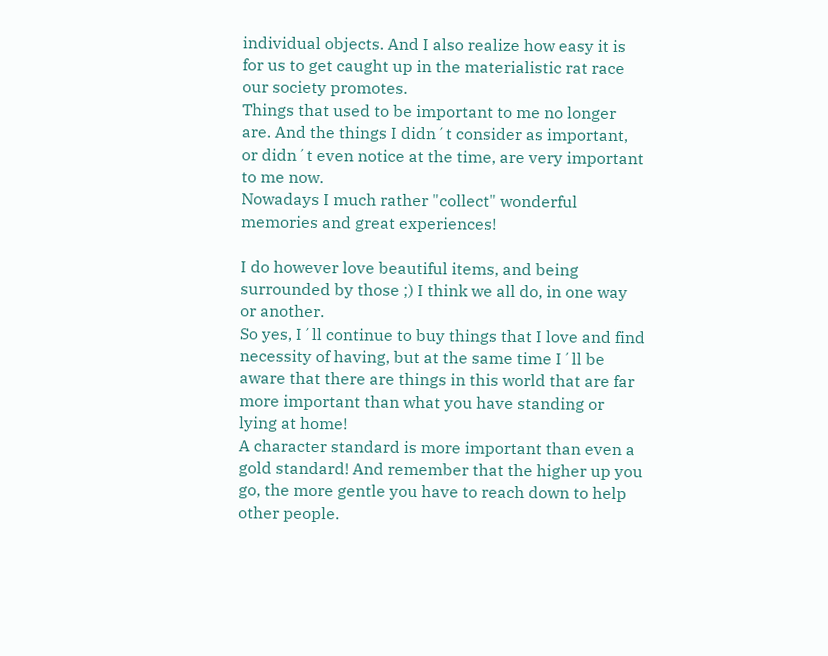individual objects. And I also realize how easy it is for us to get caught up in the materialistic rat race our society promotes.
Things that used to be important to me no longer are. And the things I didn´t consider as important, or didn´t even notice at the time, are very important to me now.
Nowadays I much rather "collect" wonderful memories and great experiences!

I do however love beautiful items, and being surrounded by those ;) I think we all do, in one way or another.
So yes, I´ll continue to buy things that I love and find necessity of having, but at the same time I´ll be aware that there are things in this world that are far more important than what you have standing or lying at home!
A character standard is more important than even a gold standard! And remember that the higher up you go, the more gentle you have to reach down to help other people.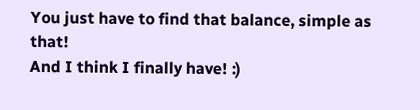You just have to find that balance, simple as that!
And I think I finally have! :)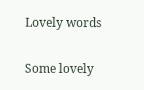Lovely words

Some lovely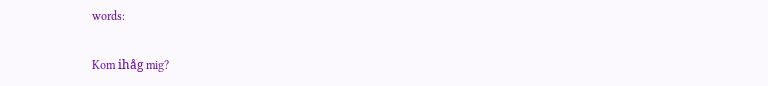words:

Kom ihåg mig?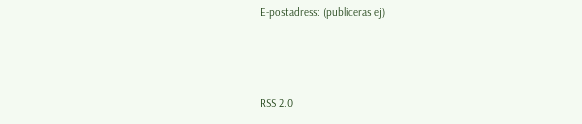E-postadress: (publiceras ej)



RSS 2.0